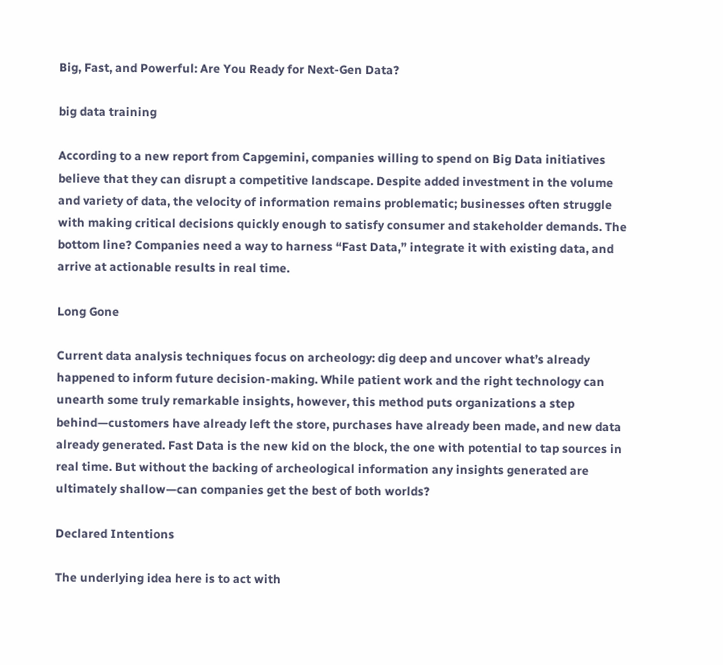Big, Fast, and Powerful: Are You Ready for Next-Gen Data?

big data training

According to a new report from Capgemini, companies willing to spend on Big Data initiatives believe that they can disrupt a competitive landscape. Despite added investment in the volume and variety of data, the velocity of information remains problematic; businesses often struggle with making critical decisions quickly enough to satisfy consumer and stakeholder demands. The bottom line? Companies need a way to harness “Fast Data,” integrate it with existing data, and arrive at actionable results in real time.

Long Gone

Current data analysis techniques focus on archeology: dig deep and uncover what’s already happened to inform future decision-making. While patient work and the right technology can unearth some truly remarkable insights, however, this method puts organizations a step behind—customers have already left the store, purchases have already been made, and new data already generated. Fast Data is the new kid on the block, the one with potential to tap sources in real time. But without the backing of archeological information any insights generated are ultimately shallow—can companies get the best of both worlds?

Declared Intentions

The underlying idea here is to act with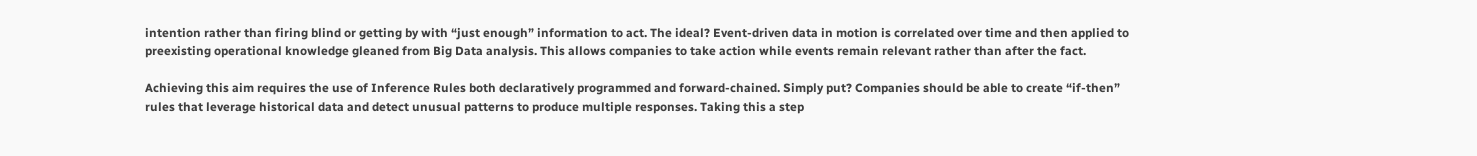intention rather than firing blind or getting by with “just enough” information to act. The ideal? Event-driven data in motion is correlated over time and then applied to preexisting operational knowledge gleaned from Big Data analysis. This allows companies to take action while events remain relevant rather than after the fact.

Achieving this aim requires the use of Inference Rules both declaratively programmed and forward-chained. Simply put? Companies should be able to create “if-then” rules that leverage historical data and detect unusual patterns to produce multiple responses. Taking this a step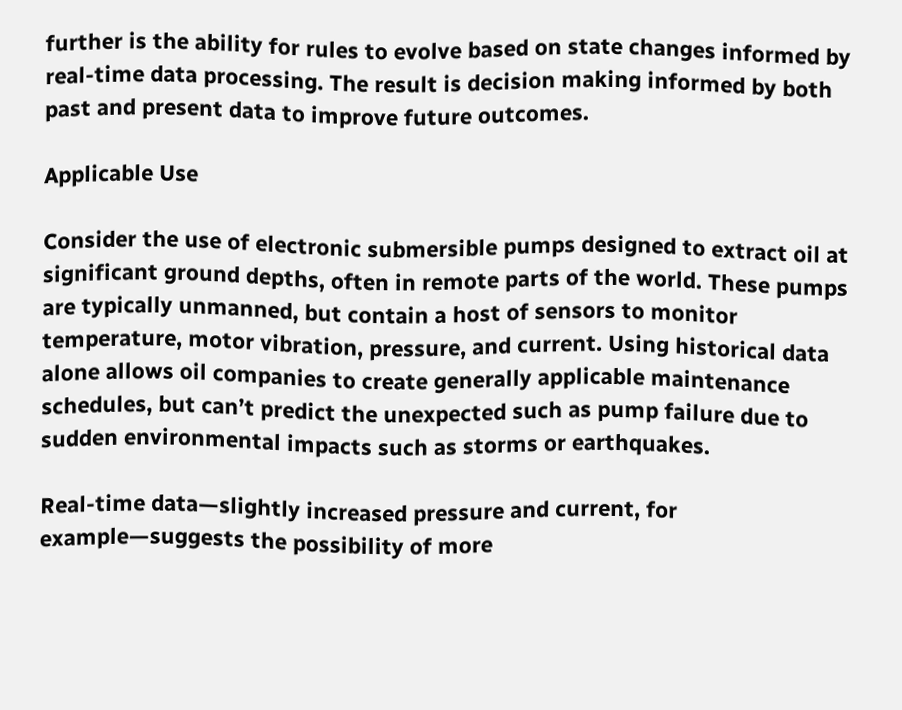further is the ability for rules to evolve based on state changes informed by real-time data processing. The result is decision making informed by both past and present data to improve future outcomes.

Applicable Use

Consider the use of electronic submersible pumps designed to extract oil at significant ground depths, often in remote parts of the world. These pumps are typically unmanned, but contain a host of sensors to monitor temperature, motor vibration, pressure, and current. Using historical data alone allows oil companies to create generally applicable maintenance schedules, but can’t predict the unexpected such as pump failure due to sudden environmental impacts such as storms or earthquakes.

Real-time data—slightly increased pressure and current, for example—suggests the possibility of more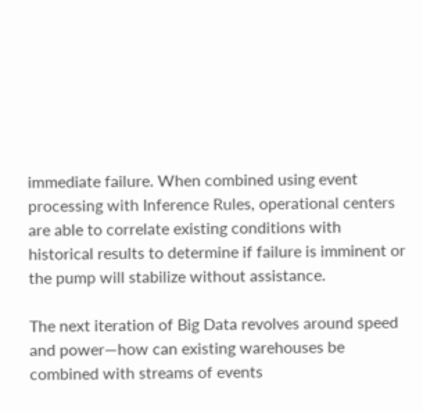immediate failure. When combined using event processing with Inference Rules, operational centers are able to correlate existing conditions with historical results to determine if failure is imminent or the pump will stabilize without assistance.

The next iteration of Big Data revolves around speed and power—how can existing warehouses be combined with streams of events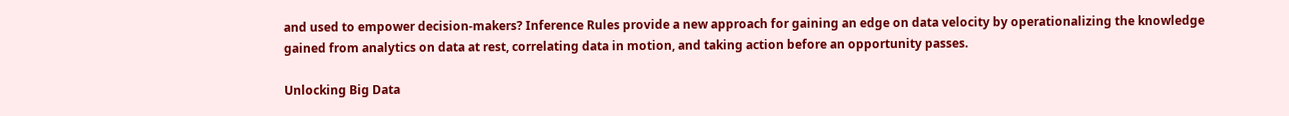and used to empower decision-makers? Inference Rules provide a new approach for gaining an edge on data velocity by operationalizing the knowledge gained from analytics on data at rest, correlating data in motion, and taking action before an opportunity passes.

Unlocking Big Data